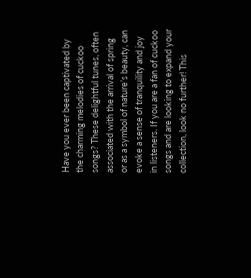Have you ever been captivated by the charming melodies of cuckoo songs? These delightful tunes, often associated with the arrival of spring or as a symbol of nature’s beauty, can evoke a sense of tranquility and joy in listeners. If you are a fan of cuckoo songs and are looking to expand your collection, look no further! This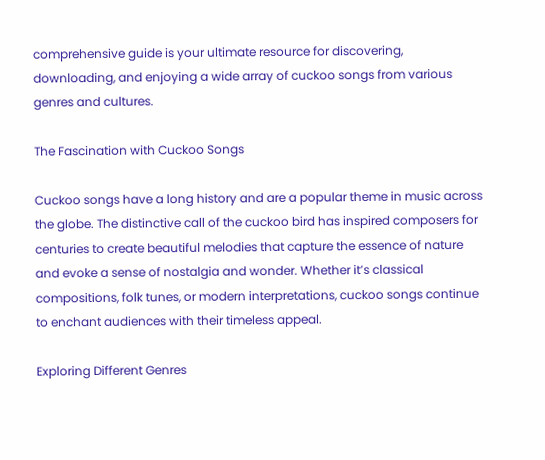comprehensive guide is your ultimate resource for discovering, downloading, and enjoying a wide array of cuckoo songs from various genres and cultures.

The Fascination with Cuckoo Songs

Cuckoo songs have a long history and are a popular theme in music across the globe. The distinctive call of the cuckoo bird has inspired composers for centuries to create beautiful melodies that capture the essence of nature and evoke a sense of nostalgia and wonder. Whether it’s classical compositions, folk tunes, or modern interpretations, cuckoo songs continue to enchant audiences with their timeless appeal.

Exploring Different Genres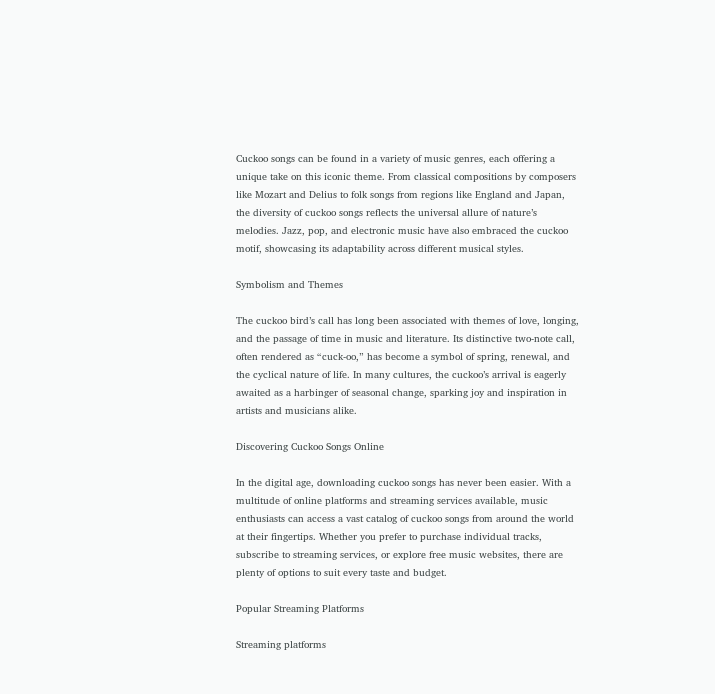Cuckoo songs can be found in a variety of music genres, each offering a unique take on this iconic theme. From classical compositions by composers like Mozart and Delius to folk songs from regions like England and Japan, the diversity of cuckoo songs reflects the universal allure of nature’s melodies. Jazz, pop, and electronic music have also embraced the cuckoo motif, showcasing its adaptability across different musical styles.

Symbolism and Themes

The cuckoo bird’s call has long been associated with themes of love, longing, and the passage of time in music and literature. Its distinctive two-note call, often rendered as “cuck-oo,” has become a symbol of spring, renewal, and the cyclical nature of life. In many cultures, the cuckoo’s arrival is eagerly awaited as a harbinger of seasonal change, sparking joy and inspiration in artists and musicians alike.

Discovering Cuckoo Songs Online

In the digital age, downloading cuckoo songs has never been easier. With a multitude of online platforms and streaming services available, music enthusiasts can access a vast catalog of cuckoo songs from around the world at their fingertips. Whether you prefer to purchase individual tracks, subscribe to streaming services, or explore free music websites, there are plenty of options to suit every taste and budget.

Popular Streaming Platforms

Streaming platforms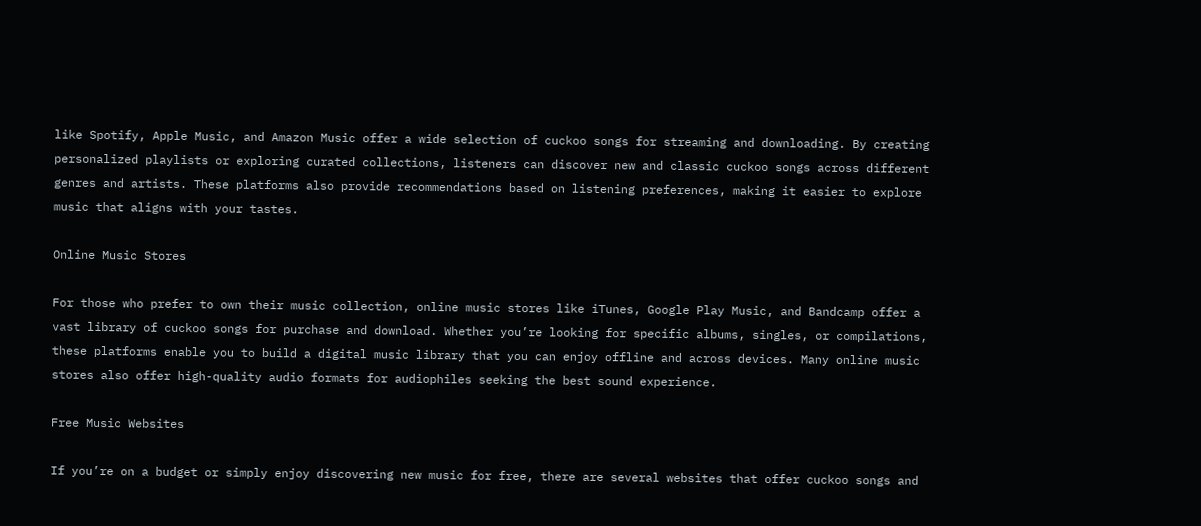like Spotify, Apple Music, and Amazon Music offer a wide selection of cuckoo songs for streaming and downloading. By creating personalized playlists or exploring curated collections, listeners can discover new and classic cuckoo songs across different genres and artists. These platforms also provide recommendations based on listening preferences, making it easier to explore music that aligns with your tastes.

Online Music Stores

For those who prefer to own their music collection, online music stores like iTunes, Google Play Music, and Bandcamp offer a vast library of cuckoo songs for purchase and download. Whether you’re looking for specific albums, singles, or compilations, these platforms enable you to build a digital music library that you can enjoy offline and across devices. Many online music stores also offer high-quality audio formats for audiophiles seeking the best sound experience.

Free Music Websites

If you’re on a budget or simply enjoy discovering new music for free, there are several websites that offer cuckoo songs and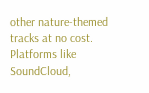other nature-themed tracks at no cost. Platforms like SoundCloud,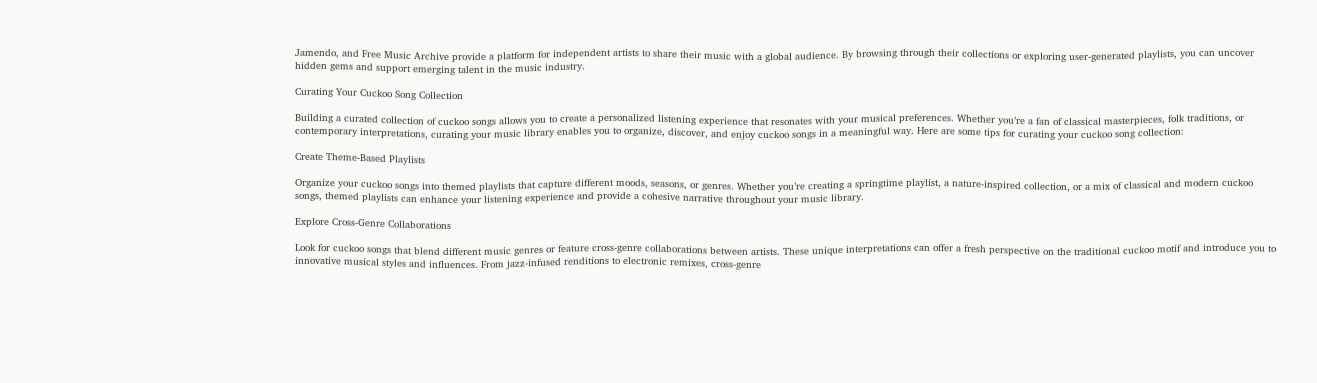Jamendo, and Free Music Archive provide a platform for independent artists to share their music with a global audience. By browsing through their collections or exploring user-generated playlists, you can uncover hidden gems and support emerging talent in the music industry.

Curating Your Cuckoo Song Collection

Building a curated collection of cuckoo songs allows you to create a personalized listening experience that resonates with your musical preferences. Whether you’re a fan of classical masterpieces, folk traditions, or contemporary interpretations, curating your music library enables you to organize, discover, and enjoy cuckoo songs in a meaningful way. Here are some tips for curating your cuckoo song collection:

Create Theme-Based Playlists

Organize your cuckoo songs into themed playlists that capture different moods, seasons, or genres. Whether you’re creating a springtime playlist, a nature-inspired collection, or a mix of classical and modern cuckoo songs, themed playlists can enhance your listening experience and provide a cohesive narrative throughout your music library.

Explore Cross-Genre Collaborations

Look for cuckoo songs that blend different music genres or feature cross-genre collaborations between artists. These unique interpretations can offer a fresh perspective on the traditional cuckoo motif and introduce you to innovative musical styles and influences. From jazz-infused renditions to electronic remixes, cross-genre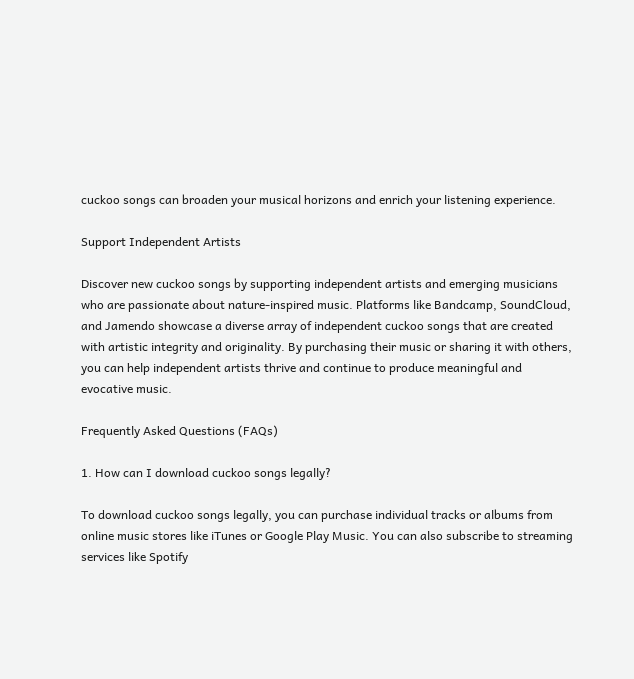cuckoo songs can broaden your musical horizons and enrich your listening experience.

Support Independent Artists

Discover new cuckoo songs by supporting independent artists and emerging musicians who are passionate about nature-inspired music. Platforms like Bandcamp, SoundCloud, and Jamendo showcase a diverse array of independent cuckoo songs that are created with artistic integrity and originality. By purchasing their music or sharing it with others, you can help independent artists thrive and continue to produce meaningful and evocative music.

Frequently Asked Questions (FAQs)

1. How can I download cuckoo songs legally?

To download cuckoo songs legally, you can purchase individual tracks or albums from online music stores like iTunes or Google Play Music. You can also subscribe to streaming services like Spotify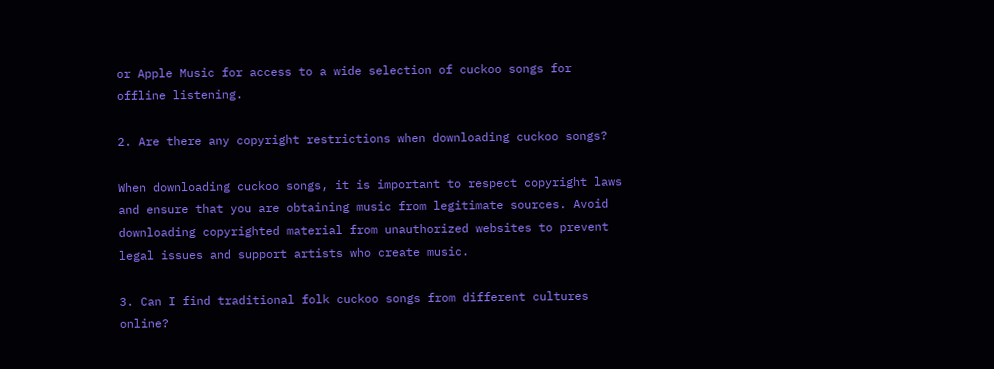or Apple Music for access to a wide selection of cuckoo songs for offline listening.

2. Are there any copyright restrictions when downloading cuckoo songs?

When downloading cuckoo songs, it is important to respect copyright laws and ensure that you are obtaining music from legitimate sources. Avoid downloading copyrighted material from unauthorized websites to prevent legal issues and support artists who create music.

3. Can I find traditional folk cuckoo songs from different cultures online?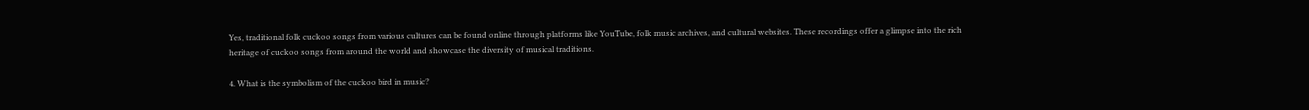Yes, traditional folk cuckoo songs from various cultures can be found online through platforms like YouTube, folk music archives, and cultural websites. These recordings offer a glimpse into the rich heritage of cuckoo songs from around the world and showcase the diversity of musical traditions.

4. What is the symbolism of the cuckoo bird in music?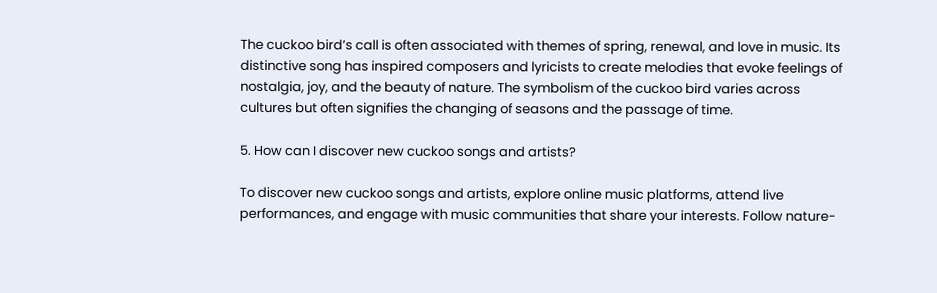The cuckoo bird’s call is often associated with themes of spring, renewal, and love in music. Its distinctive song has inspired composers and lyricists to create melodies that evoke feelings of nostalgia, joy, and the beauty of nature. The symbolism of the cuckoo bird varies across cultures but often signifies the changing of seasons and the passage of time.

5. How can I discover new cuckoo songs and artists?

To discover new cuckoo songs and artists, explore online music platforms, attend live performances, and engage with music communities that share your interests. Follow nature-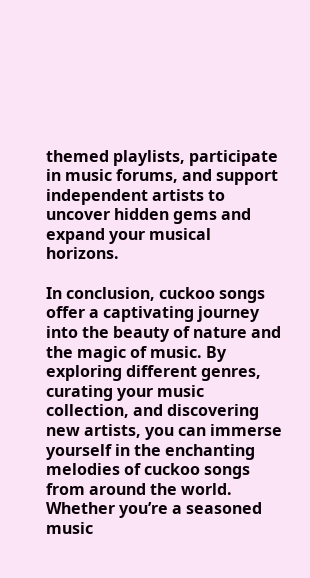themed playlists, participate in music forums, and support independent artists to uncover hidden gems and expand your musical horizons.

In conclusion, cuckoo songs offer a captivating journey into the beauty of nature and the magic of music. By exploring different genres, curating your music collection, and discovering new artists, you can immerse yourself in the enchanting melodies of cuckoo songs from around the world. Whether you’re a seasoned music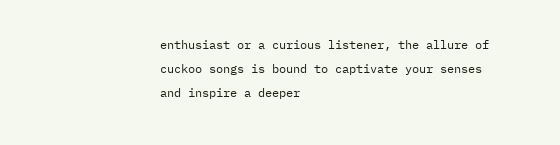enthusiast or a curious listener, the allure of cuckoo songs is bound to captivate your senses and inspire a deeper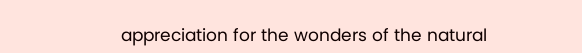appreciation for the wonders of the natural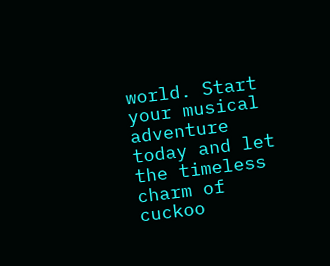world. Start your musical adventure today and let the timeless charm of cuckoo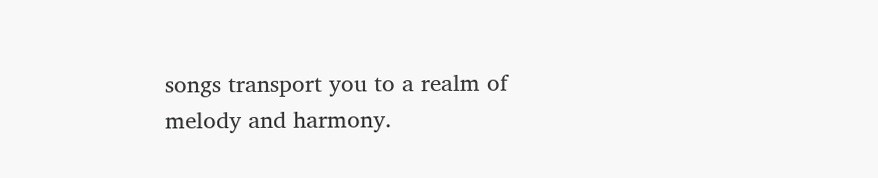songs transport you to a realm of melody and harmony.